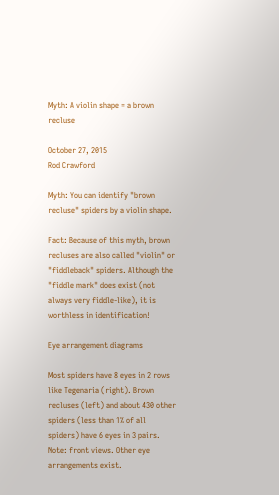Myth: A violin shape = a brown recluse

October 27, 2015
Rod Crawford

Myth: You can identify "brown recluse" spiders by a violin shape.

Fact: Because of this myth, brown recluses are also called "violin" or "fiddleback" spiders. Although the "fiddle mark" does exist (not always very fiddle-like), it is worthless in identification!

Eye arrangement diagrams

Most spiders have 8 eyes in 2 rows like Tegenaria (right). Brown recluses (left) and about 430 other spiders (less than 1% of all spiders) have 6 eyes in 3 pairs. Note: front views. Other eye arrangements exist.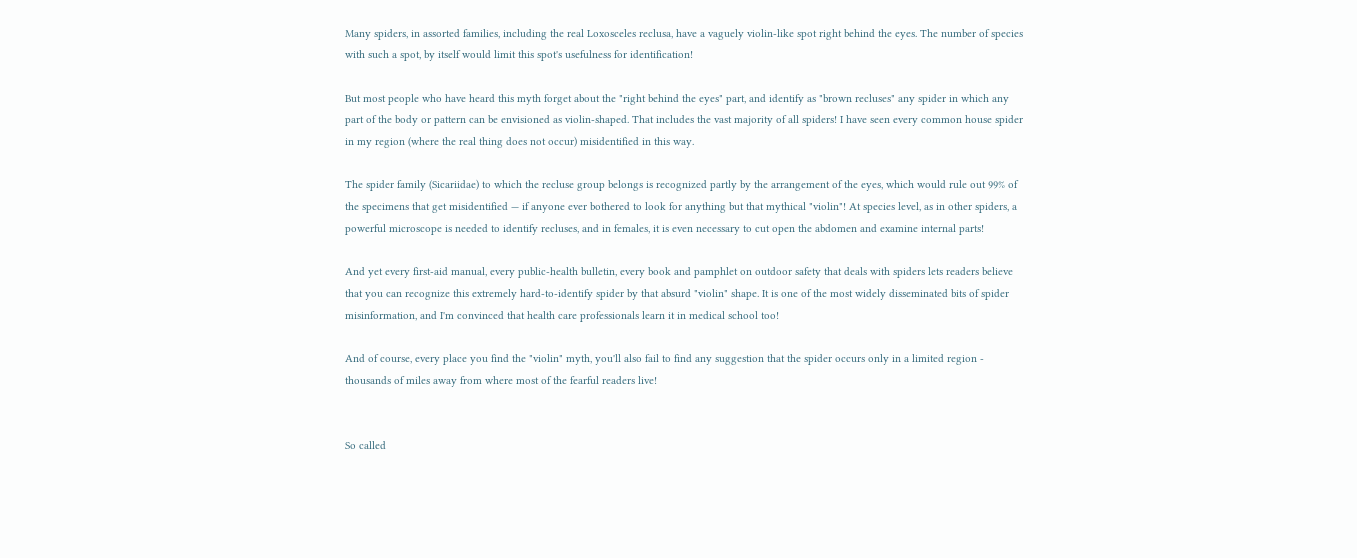Many spiders, in assorted families, including the real Loxosceles reclusa, have a vaguely violin-like spot right behind the eyes. The number of species with such a spot, by itself would limit this spot's usefulness for identification!

But most people who have heard this myth forget about the "right behind the eyes" part, and identify as "brown recluses" any spider in which any part of the body or pattern can be envisioned as violin-shaped. That includes the vast majority of all spiders! I have seen every common house spider in my region (where the real thing does not occur) misidentified in this way.

The spider family (Sicariidae) to which the recluse group belongs is recognized partly by the arrangement of the eyes, which would rule out 99% of the specimens that get misidentified — if anyone ever bothered to look for anything but that mythical "violin"! At species level, as in other spiders, a powerful microscope is needed to identify recluses, and in females, it is even necessary to cut open the abdomen and examine internal parts!

And yet every first-aid manual, every public-health bulletin, every book and pamphlet on outdoor safety that deals with spiders lets readers believe that you can recognize this extremely hard-to-identify spider by that absurd "violin" shape. It is one of the most widely disseminated bits of spider misinformation, and I'm convinced that health care professionals learn it in medical school too!

And of course, every place you find the "violin" myth, you'll also fail to find any suggestion that the spider occurs only in a limited region - thousands of miles away from where most of the fearful readers live!


So called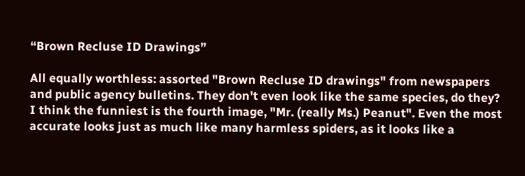“Brown Recluse ID Drawings”

All equally worthless: assorted "Brown Recluse ID drawings" from newspapers and public agency bulletins. They don't even look like the same species, do they? I think the funniest is the fourth image, "Mr. (really Ms.) Peanut". Even the most accurate looks just as much like many harmless spiders, as it looks like a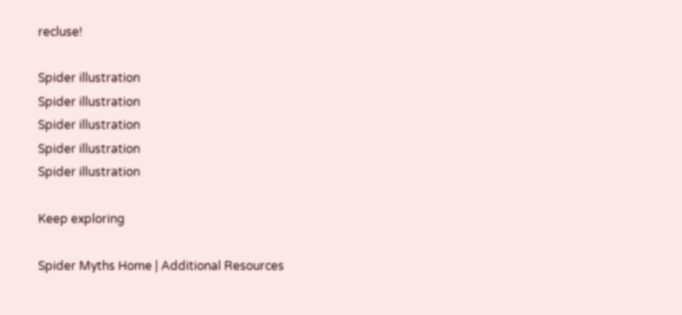recluse!

Spider illustration
Spider illustration
Spider illustration
Spider illustration
Spider illustration

Keep exploring

Spider Myths Home | Additional Resources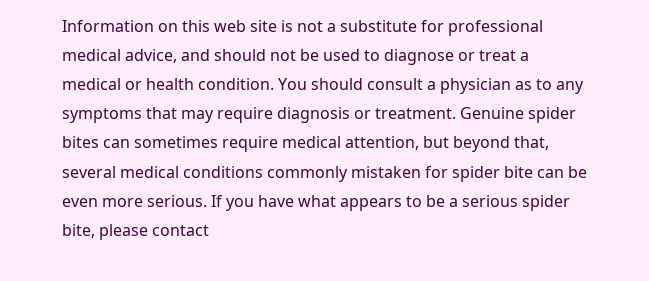Information on this web site is not a substitute for professional medical advice, and should not be used to diagnose or treat a medical or health condition. You should consult a physician as to any symptoms that may require diagnosis or treatment. Genuine spider bites can sometimes require medical attention, but beyond that, several medical conditions commonly mistaken for spider bite can be even more serious. If you have what appears to be a serious spider bite, please contact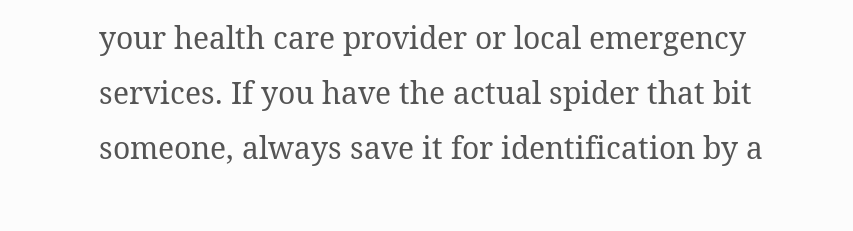your health care provider or local emergency services. If you have the actual spider that bit someone, always save it for identification by a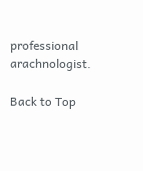professional arachnologist.

Back to Top